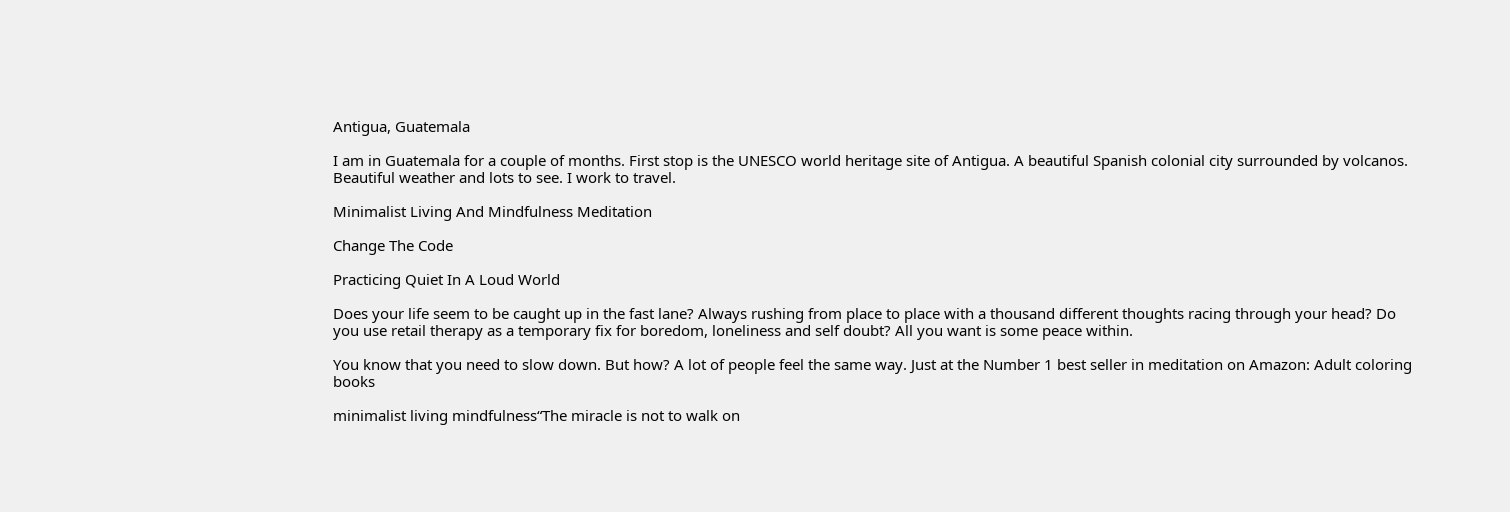Antigua, Guatemala

I am in Guatemala for a couple of months. First stop is the UNESCO world heritage site of Antigua. A beautiful Spanish colonial city surrounded by volcanos. Beautiful weather and lots to see. I work to travel.

Minimalist Living And Mindfulness Meditation

Change The Code

Practicing Quiet In A Loud World

Does your life seem to be caught up in the fast lane? Always rushing from place to place with a thousand different thoughts racing through your head? Do you use retail therapy as a temporary fix for boredom, loneliness and self doubt? All you want is some peace within.

You know that you need to slow down. But how? A lot of people feel the same way. Just at the Number 1 best seller in meditation on Amazon: Adult coloring books

minimalist living mindfulness“The miracle is not to walk on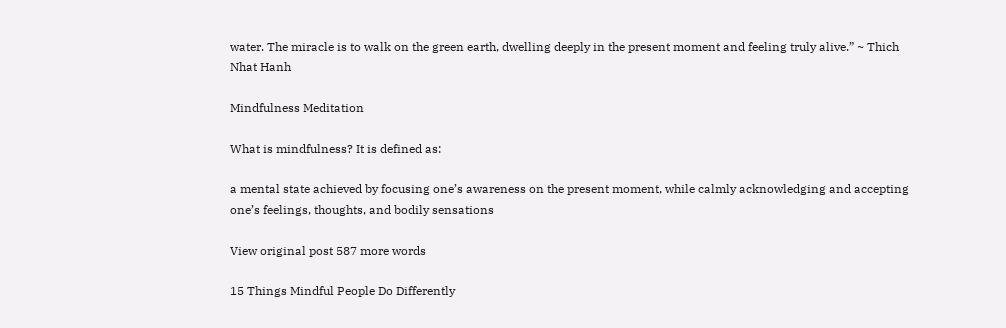water. The miracle is to walk on the green earth, dwelling deeply in the present moment and feeling truly alive.” ~ Thich Nhat Hanh

Mindfulness Meditation

What is mindfulness? It is defined as:

a mental state achieved by focusing one’s awareness on the present moment, while calmly acknowledging and accepting one’s feelings, thoughts, and bodily sensations

View original post 587 more words

15 Things Mindful People Do Differently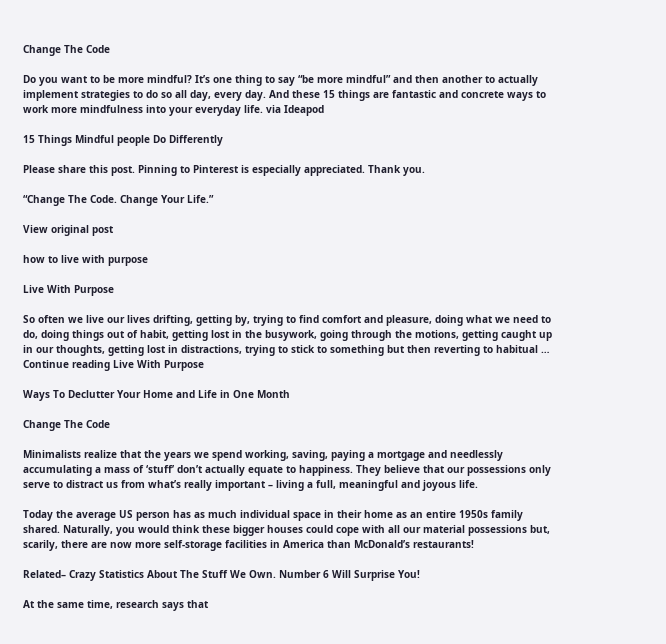Change The Code

Do you want to be more mindful? It’s one thing to say “be more mindful” and then another to actually implement strategies to do so all day, every day. And these 15 things are fantastic and concrete ways to work more mindfulness into your everyday life. via Ideapod

15 Things Mindful people Do Differently

Please share this post. Pinning to Pinterest is especially appreciated. Thank you.

“Change The Code. Change Your Life.”

View original post

how to live with purpose

Live With Purpose

So often we live our lives drifting, getting by, trying to find comfort and pleasure, doing what we need to do, doing things out of habit, getting lost in the busywork, going through the motions, getting caught up in our thoughts, getting lost in distractions, trying to stick to something but then reverting to habitual … Continue reading Live With Purpose

Ways To Declutter Your Home and Life in One Month

Change The Code

Minimalists realize that the years we spend working, saving, paying a mortgage and needlessly accumulating a mass of ‘stuff’ don’t actually equate to happiness. They believe that our possessions only serve to distract us from what’s really important – living a full, meaningful and joyous life.

Today the average US person has as much individual space in their home as an entire 1950s family shared. Naturally, you would think these bigger houses could cope with all our material possessions but, scarily, there are now more self-storage facilities in America than McDonald’s restaurants!

Related– Crazy Statistics About The Stuff We Own. Number 6 Will Surprise You!

At the same time, research says that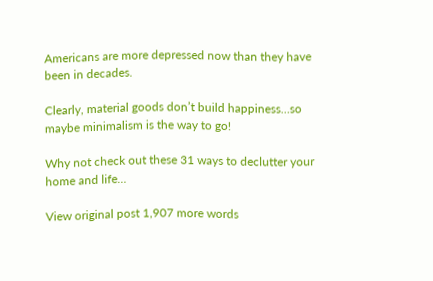Americans are more depressed now than they have been in decades.

Clearly, material goods don’t build happiness…so maybe minimalism is the way to go!

Why not check out these 31 ways to declutter your home and life…

View original post 1,907 more words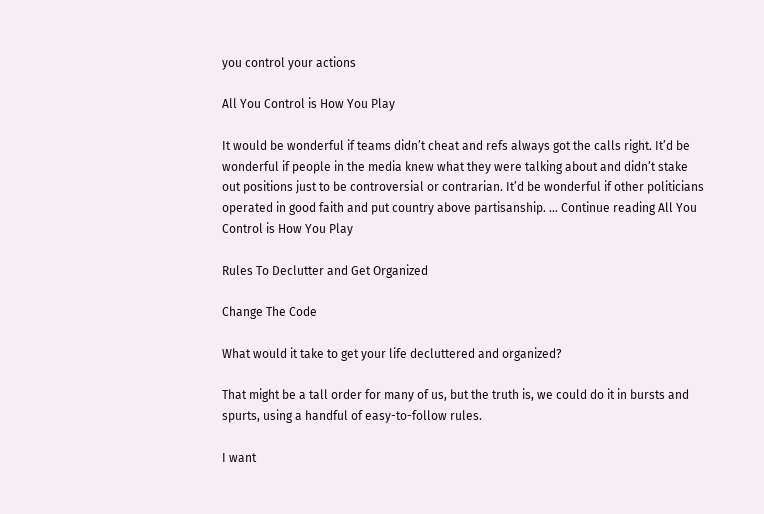you control your actions

All You Control is How You Play

It would be wonderful if teams didn’t cheat and refs always got the calls right. It’d be wonderful if people in the media knew what they were talking about and didn’t stake out positions just to be controversial or contrarian. It’d be wonderful if other politicians operated in good faith and put country above partisanship. … Continue reading All You Control is How You Play

Rules To Declutter and Get Organized

Change The Code

What would it take to get your life decluttered and organized?

That might be a tall order for many of us, but the truth is, we could do it in bursts and spurts, using a handful of easy-to-follow rules.

I want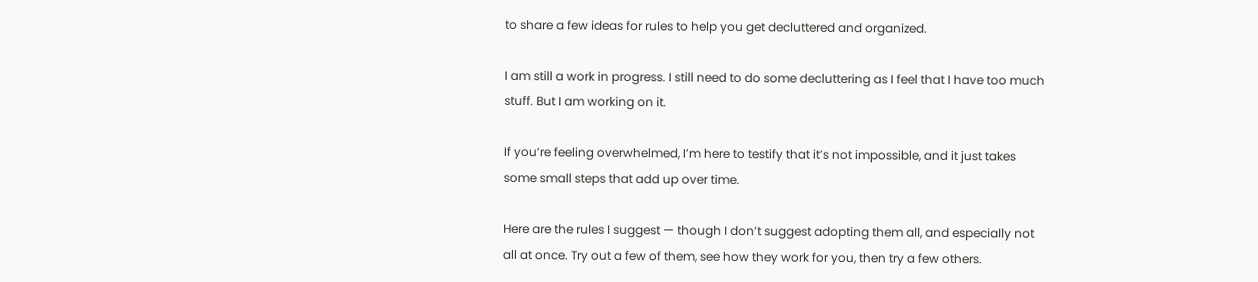to share a few ideas for rules to help you get decluttered and organized.

I am still a work in progress. I still need to do some decluttering as I feel that I have too much stuff. But I am working on it.

If you’re feeling overwhelmed, I’m here to testify that it’s not impossible, and it just takes some small steps that add up over time.

Here are the rules I suggest — though I don’t suggest adopting them all, and especially not all at once. Try out a few of them, see how they work for you, then try a few others.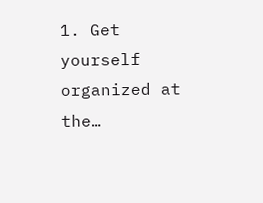1. Get yourself organized at the…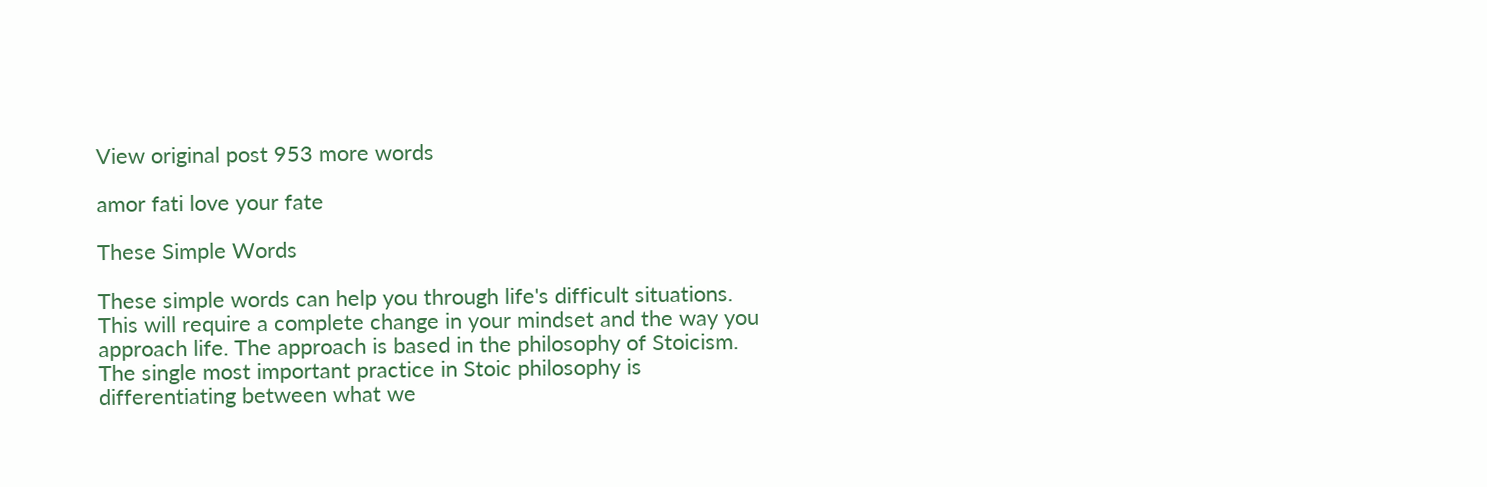View original post 953 more words

amor fati love your fate

These Simple Words

These simple words can help you through life's difficult situations. This will require a complete change in your mindset and the way you approach life. The approach is based in the philosophy of Stoicism. The single most important practice in Stoic philosophy is differentiating between what we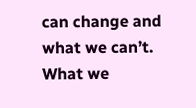can change and what we can’t. What we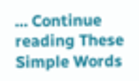… Continue reading These Simple Words